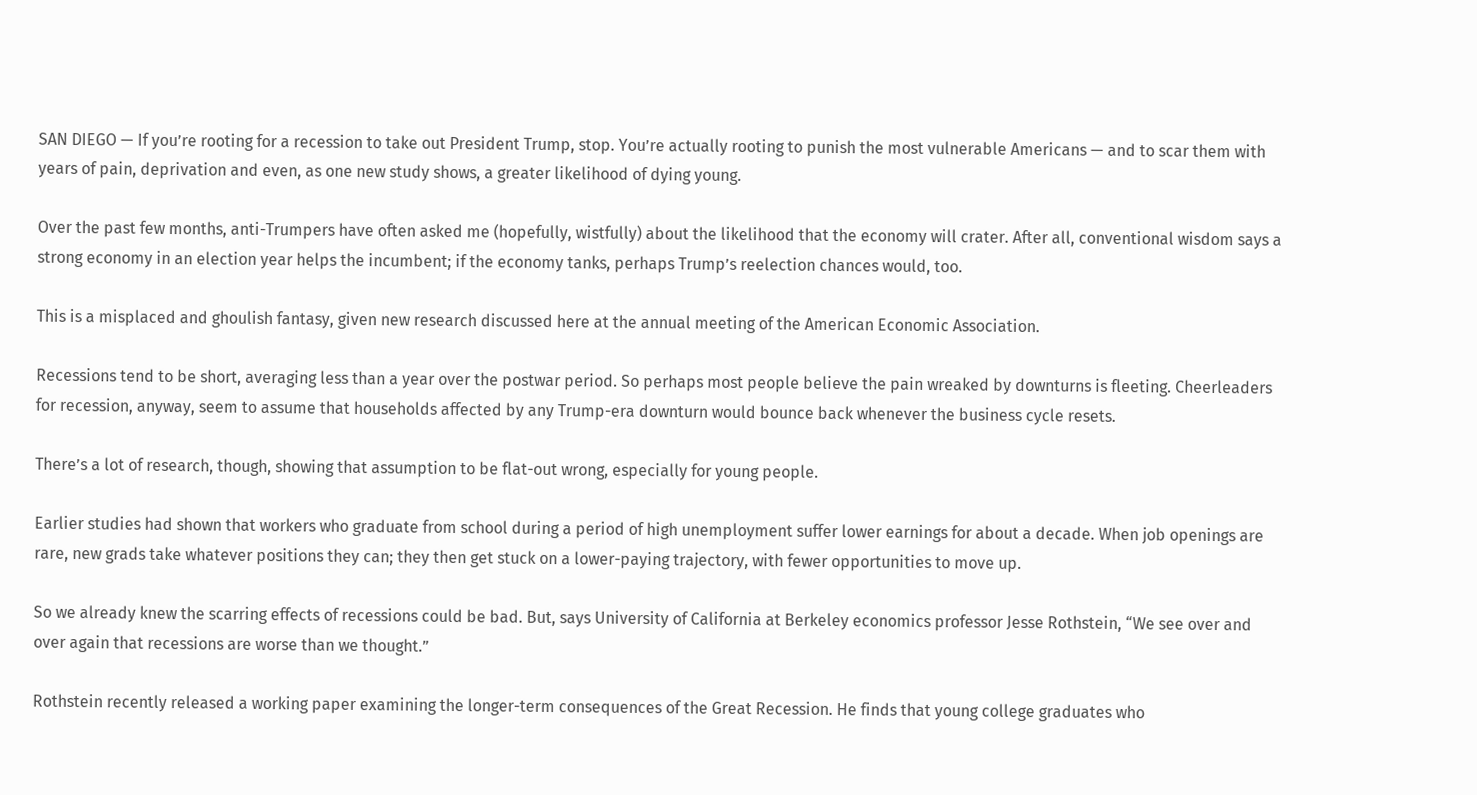SAN DIEGO — If you’re rooting for a recession to take out President Trump, stop. You’re actually rooting to punish the most vulnerable Americans — and to scar them with years of pain, deprivation and even, as one new study shows, a greater likelihood of dying young.

Over the past few months, anti-Trumpers have often asked me (hopefully, wistfully) about the likelihood that the economy will crater. After all, conventional wisdom says a strong economy in an election year helps the incumbent; if the economy tanks, perhaps Trump’s reelection chances would, too.

This is a misplaced and ghoulish fantasy, given new research discussed here at the annual meeting of the American Economic Association.

Recessions tend to be short, averaging less than a year over the postwar period. So perhaps most people believe the pain wreaked by downturns is fleeting. Cheerleaders for recession, anyway, seem to assume that households affected by any Trump-era downturn would bounce back whenever the business cycle resets.

There’s a lot of research, though, showing that assumption to be flat-out wrong, especially for young people.

Earlier studies had shown that workers who graduate from school during a period of high unemployment suffer lower earnings for about a decade. When job openings are rare, new grads take whatever positions they can; they then get stuck on a lower-paying trajectory, with fewer opportunities to move up.

So we already knew the scarring effects of recessions could be bad. But, says University of California at Berkeley economics professor Jesse Rothstein, “We see over and over again that recessions are worse than we thought.”

Rothstein recently released a working paper examining the longer-term consequences of the Great Recession. He finds that young college graduates who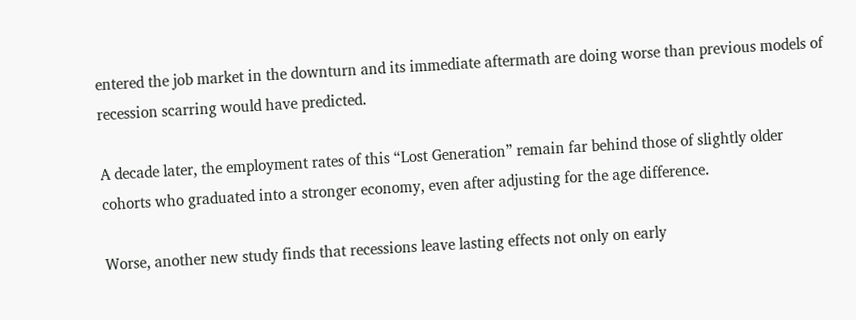entered the job market in the downturn and its immediate aftermath are doing worse than previous models of recession scarring would have predicted.

A decade later, the employment rates of this “Lost Generation” remain far behind those of slightly older cohorts who graduated into a stronger economy, even after adjusting for the age difference.

Worse, another new study finds that recessions leave lasting effects not only on early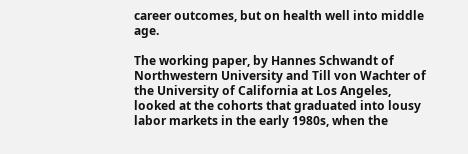career outcomes, but on health well into middle age.

The working paper, by Hannes Schwandt of Northwestern University and Till von Wachter of the University of California at Los Angeles, looked at the cohorts that graduated into lousy labor markets in the early 1980s, when the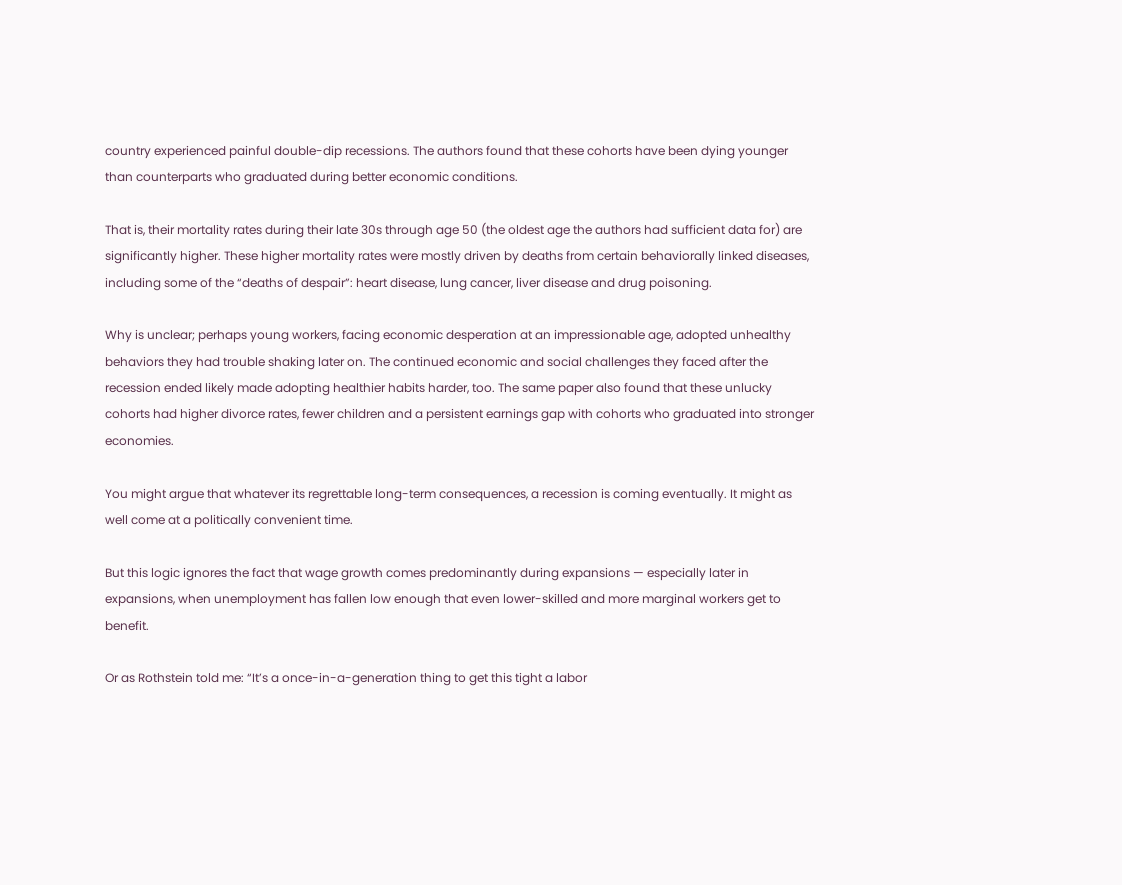country experienced painful double-dip recessions. The authors found that these cohorts have been dying younger than counterparts who graduated during better economic conditions.

That is, their mortality rates during their late 30s through age 50 (the oldest age the authors had sufficient data for) are significantly higher. These higher mortality rates were mostly driven by deaths from certain behaviorally linked diseases, including some of the “deaths of despair”: heart disease, lung cancer, liver disease and drug poisoning.

Why is unclear; perhaps young workers, facing economic desperation at an impressionable age, adopted unhealthy behaviors they had trouble shaking later on. The continued economic and social challenges they faced after the recession ended likely made adopting healthier habits harder, too. The same paper also found that these unlucky cohorts had higher divorce rates, fewer children and a persistent earnings gap with cohorts who graduated into stronger economies.

You might argue that whatever its regrettable long-term consequences, a recession is coming eventually. It might as well come at a politically convenient time.

But this logic ignores the fact that wage growth comes predominantly during expansions — especially later in expansions, when unemployment has fallen low enough that even lower-skilled and more marginal workers get to benefit.

Or as Rothstein told me: “It’s a once-in-a-generation thing to get this tight a labor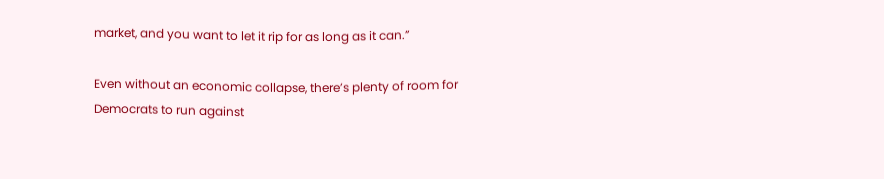market, and you want to let it rip for as long as it can.”

Even without an economic collapse, there’s plenty of room for Democrats to run against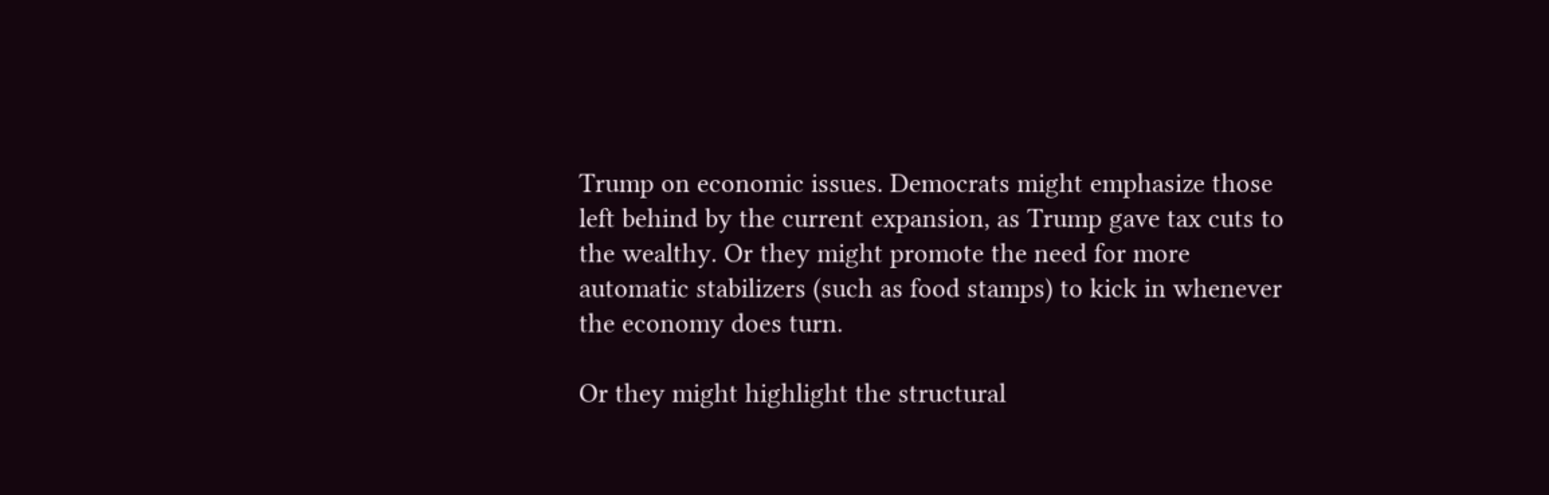Trump on economic issues. Democrats might emphasize those left behind by the current expansion, as Trump gave tax cuts to the wealthy. Or they might promote the need for more automatic stabilizers (such as food stamps) to kick in whenever the economy does turn.

Or they might highlight the structural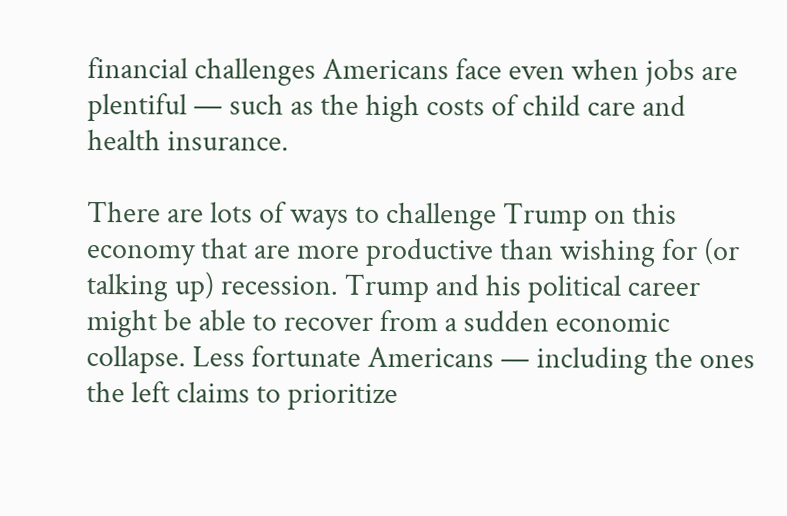financial challenges Americans face even when jobs are plentiful — such as the high costs of child care and health insurance.

There are lots of ways to challenge Trump on this economy that are more productive than wishing for (or talking up) recession. Trump and his political career might be able to recover from a sudden economic collapse. Less fortunate Americans — including the ones the left claims to prioritize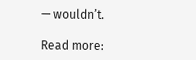— wouldn’t.

Read more: